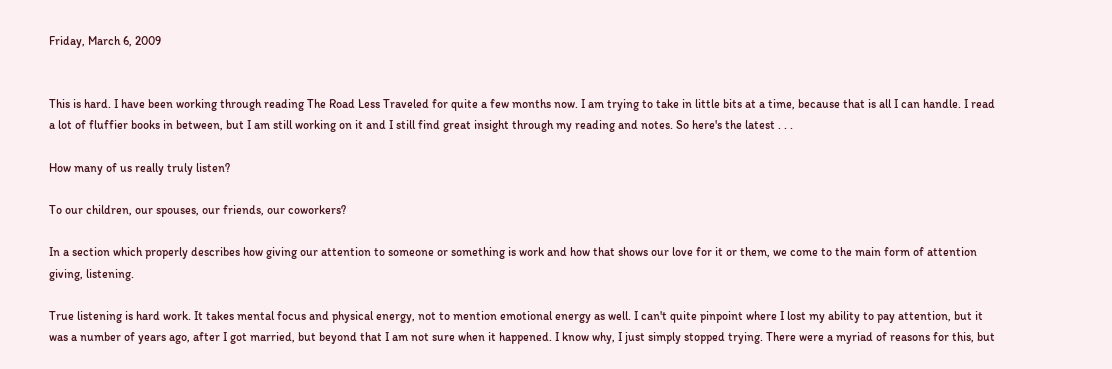Friday, March 6, 2009


This is hard. I have been working through reading The Road Less Traveled for quite a few months now. I am trying to take in little bits at a time, because that is all I can handle. I read a lot of fluffier books in between, but I am still working on it and I still find great insight through my reading and notes. So here's the latest . . .

How many of us really truly listen?

To our children, our spouses, our friends, our coworkers?

In a section which properly describes how giving our attention to someone or something is work and how that shows our love for it or them, we come to the main form of attention giving, listening.

True listening is hard work. It takes mental focus and physical energy, not to mention emotional energy as well. I can't quite pinpoint where I lost my ability to pay attention, but it was a number of years ago, after I got married, but beyond that I am not sure when it happened. I know why, I just simply stopped trying. There were a myriad of reasons for this, but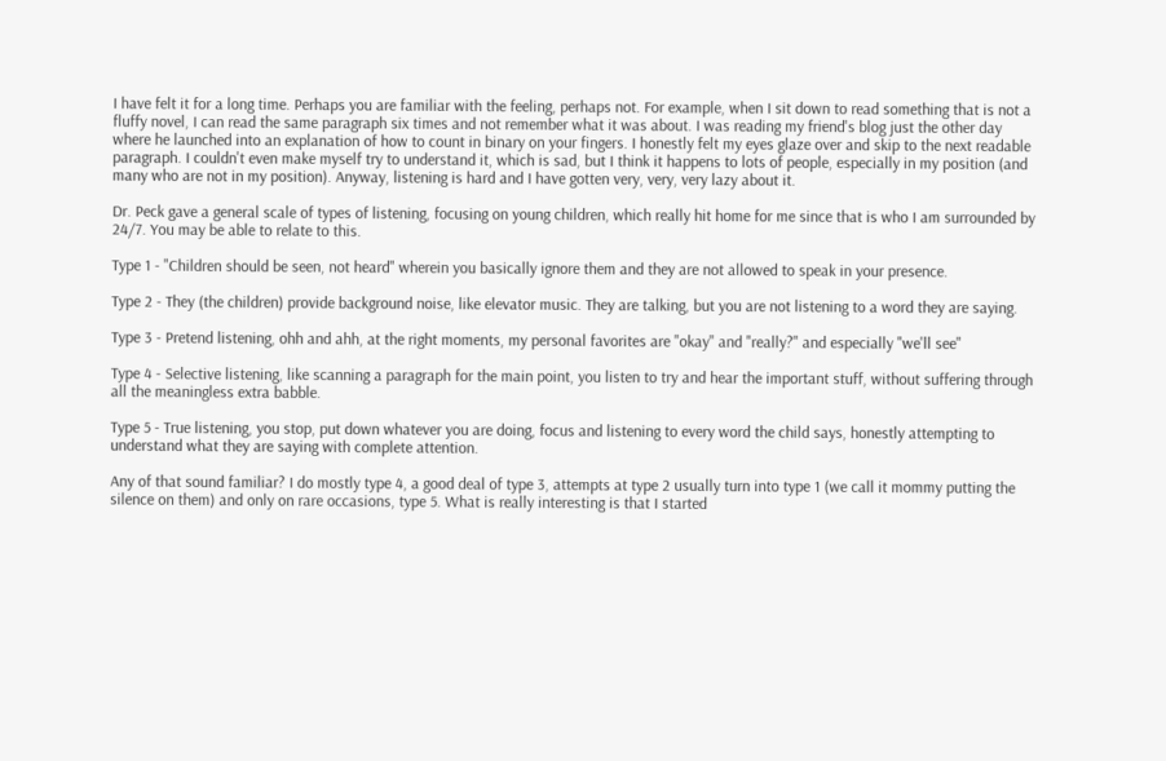I have felt it for a long time. Perhaps you are familiar with the feeling, perhaps not. For example, when I sit down to read something that is not a fluffy novel, I can read the same paragraph six times and not remember what it was about. I was reading my friend's blog just the other day where he launched into an explanation of how to count in binary on your fingers. I honestly felt my eyes glaze over and skip to the next readable paragraph. I couldn't even make myself try to understand it, which is sad, but I think it happens to lots of people, especially in my position (and many who are not in my position). Anyway, listening is hard and I have gotten very, very, very lazy about it.

Dr. Peck gave a general scale of types of listening, focusing on young children, which really hit home for me since that is who I am surrounded by 24/7. You may be able to relate to this.

Type 1 - "Children should be seen, not heard" wherein you basically ignore them and they are not allowed to speak in your presence.

Type 2 - They (the children) provide background noise, like elevator music. They are talking, but you are not listening to a word they are saying.

Type 3 - Pretend listening, ohh and ahh, at the right moments, my personal favorites are "okay" and "really?" and especially "we'll see"

Type 4 - Selective listening, like scanning a paragraph for the main point, you listen to try and hear the important stuff, without suffering through all the meaningless extra babble.

Type 5 - True listening, you stop, put down whatever you are doing, focus and listening to every word the child says, honestly attempting to understand what they are saying with complete attention.

Any of that sound familiar? I do mostly type 4, a good deal of type 3, attempts at type 2 usually turn into type 1 (we call it mommy putting the silence on them) and only on rare occasions, type 5. What is really interesting is that I started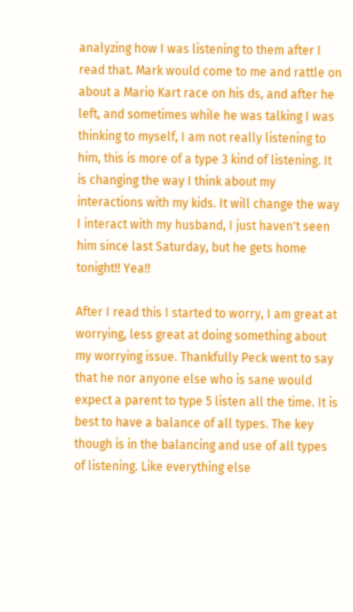analyzing how I was listening to them after I read that. Mark would come to me and rattle on about a Mario Kart race on his ds, and after he left, and sometimes while he was talking I was thinking to myself, I am not really listening to him, this is more of a type 3 kind of listening. It is changing the way I think about my interactions with my kids. It will change the way I interact with my husband, I just haven't seen him since last Saturday, but he gets home tonight!! Yea!!

After I read this I started to worry, I am great at worrying, less great at doing something about my worrying issue. Thankfully Peck went to say that he nor anyone else who is sane would expect a parent to type 5 listen all the time. It is best to have a balance of all types. The key though is in the balancing and use of all types of listening. Like everything else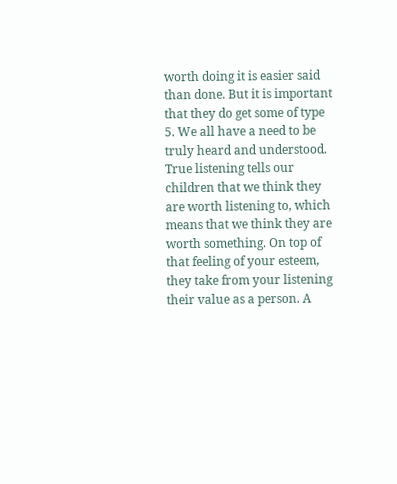worth doing it is easier said than done. But it is important that they do get some of type 5. We all have a need to be truly heard and understood. True listening tells our children that we think they are worth listening to, which means that we think they are worth something. On top of that feeling of your esteem, they take from your listening their value as a person. A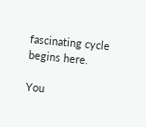fascinating cycle begins here.

You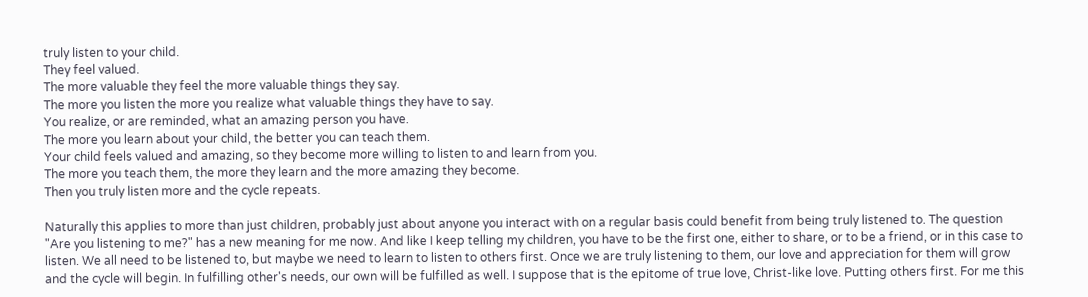truly listen to your child.
They feel valued.
The more valuable they feel the more valuable things they say.
The more you listen the more you realize what valuable things they have to say.
You realize, or are reminded, what an amazing person you have.
The more you learn about your child, the better you can teach them.
Your child feels valued and amazing, so they become more willing to listen to and learn from you.
The more you teach them, the more they learn and the more amazing they become.
Then you truly listen more and the cycle repeats.

Naturally this applies to more than just children, probably just about anyone you interact with on a regular basis could benefit from being truly listened to. The question "Are you listening to me?" has a new meaning for me now. And like I keep telling my children, you have to be the first one, either to share, or to be a friend, or in this case to listen. We all need to be listened to, but maybe we need to learn to listen to others first. Once we are truly listening to them, our love and appreciation for them will grow and the cycle will begin. In fulfilling other's needs, our own will be fulfilled as well. I suppose that is the epitome of true love, Christ-like love. Putting others first. For me this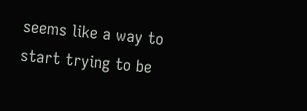seems like a way to start trying to be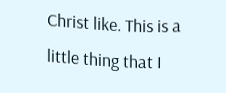Christ like. This is a little thing that I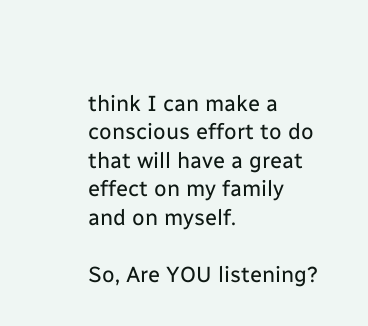think I can make a conscious effort to do that will have a great effect on my family and on myself.

So, Are YOU listening?